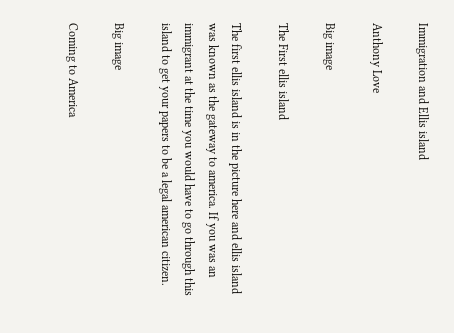Immigration and Ellis island

Anthony Love

Big image

The First ellis island

The first ellis island is in the picture here and ellis island was known as the gateway to america. If you was an immigrant at the time you would have to go through this island to get your papers to be a legal american citizen.

Big image

Coming to America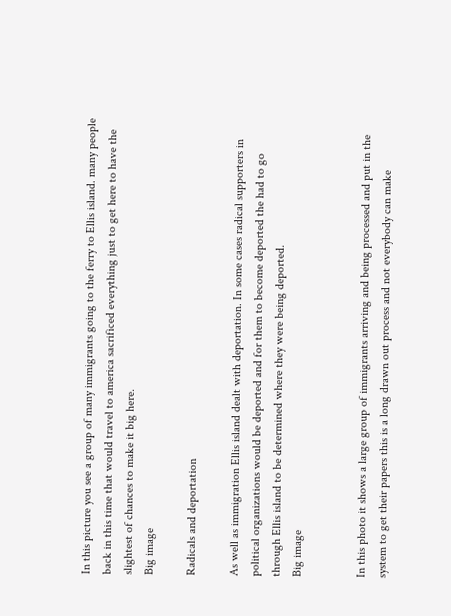In this picture you see a group of many immigrants going to the ferry to Ellis island. many people back in this time that would travel to america sacrificed everything just to get here to have the slightest of chances to make it big here.
Big image

Radicals and deportation

As well as immigration Ellis island dealt with deportation. In some cases radical supporters in political organizations would be deported and for them to become deported the had to go through Ellis island to be determined where they were being deported.
Big image


In this photo it shows a large group of immigrants arriving and being processed and put in the system to get their papers this is a long drawn out process and not everybody can make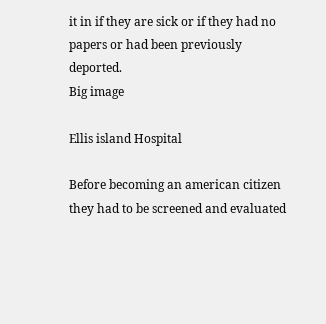it in if they are sick or if they had no papers or had been previously deported.
Big image

Ellis island Hospital

Before becoming an american citizen they had to be screened and evaluated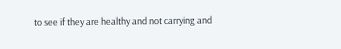to see if they are healthy and not carrying and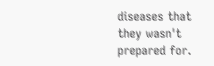diseases that they wasn't prepared for.